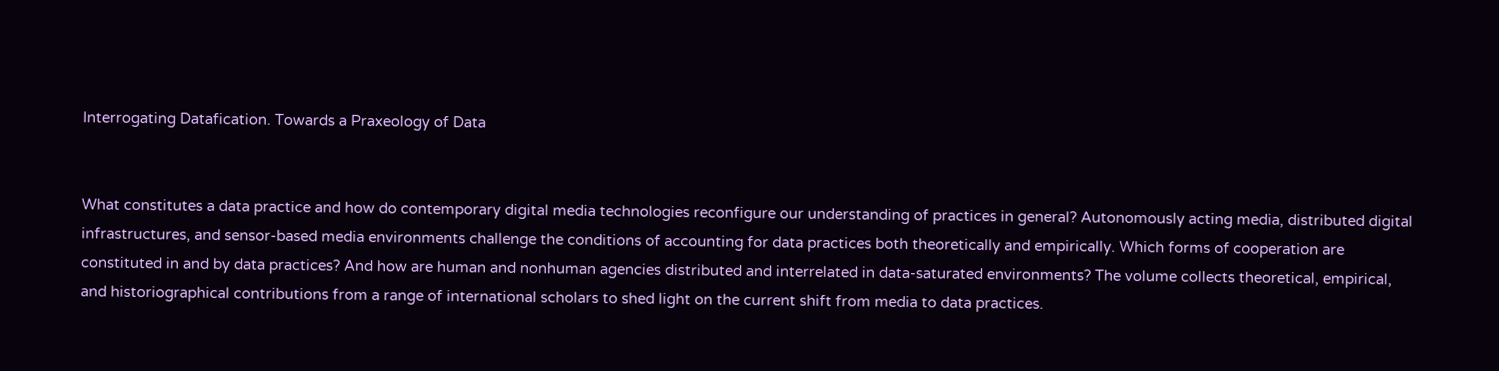Interrogating Datafication. Towards a Praxeology of Data


What constitutes a data practice and how do contemporary digital media technologies reconfigure our understanding of practices in general? Autonomously acting media, distributed digital infrastructures, and sensor-based media environments challenge the conditions of accounting for data practices both theoretically and empirically. Which forms of cooperation are constituted in and by data practices? And how are human and nonhuman agencies distributed and interrelated in data-saturated environments? The volume collects theoretical, empirical, and historiographical contributions from a range of international scholars to shed light on the current shift from media to data practices.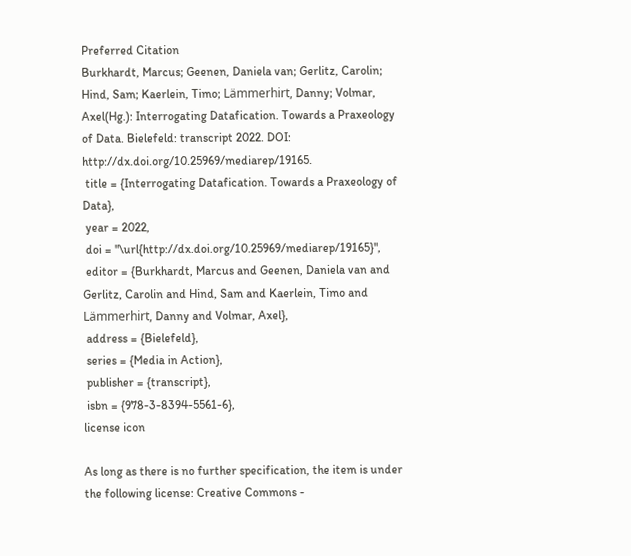Preferred Citation
Burkhardt, Marcus; Geenen, Daniela van; Gerlitz, Carolin; Hind, Sam; Kaerlein, Timo; Lämmerhirt, Danny; Volmar, Axel(Hg.): Interrogating Datafication. Towards a Praxeology of Data. Bielefeld: transcript 2022. DOI: http://dx.doi.org/10.25969/mediarep/19165.
 title = {Interrogating Datafication. Towards a Praxeology of Data},
 year = 2022,
 doi = "\url{http://dx.doi.org/10.25969/mediarep/19165}",
 editor = {Burkhardt, Marcus and Geenen, Daniela van and Gerlitz, Carolin and Hind, Sam and Kaerlein, Timo and Lämmerhirt, Danny and Volmar, Axel},
 address = {Bielefeld},
 series = {Media in Action},
 publisher = {transcript},
 isbn = {978-3-8394-5561-6},
license icon

As long as there is no further specification, the item is under the following license: Creative Commons -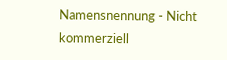Namensnennung - Nicht kommerziell